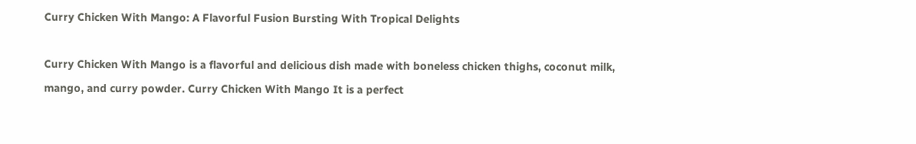Curry Chicken With Mango: A Flavorful Fusion Bursting With Tropical Delights

Curry Chicken With Mango is a flavorful and delicious dish made with boneless chicken thighs, coconut milk, mango, and curry powder. Curry Chicken With Mango It is a perfect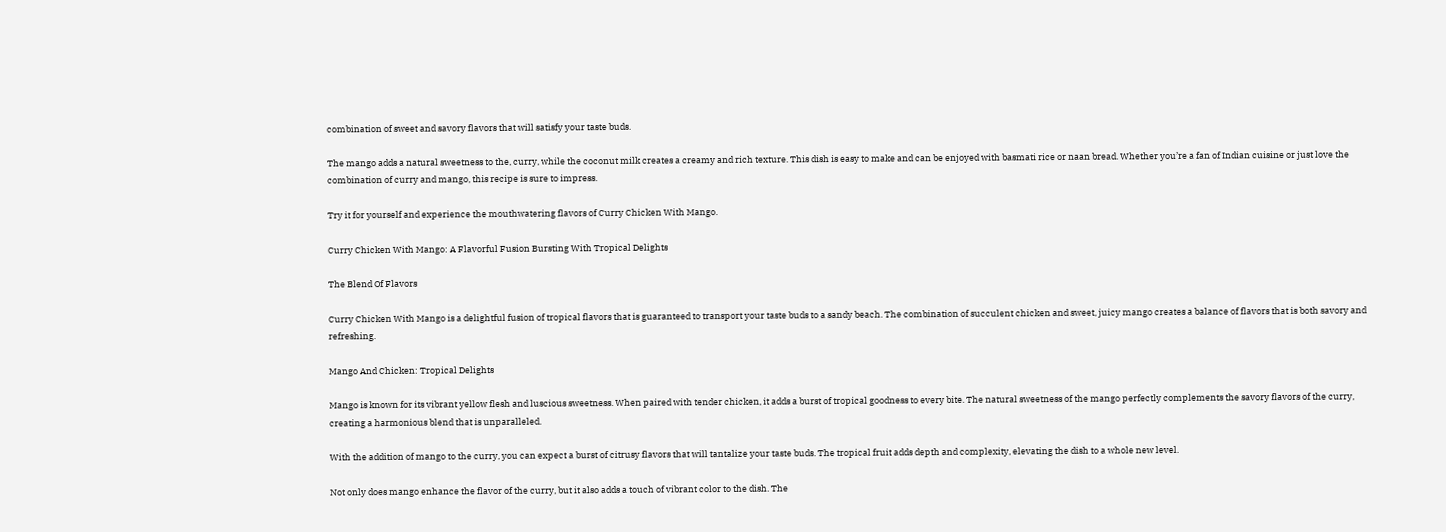combination of sweet and savory flavors that will satisfy your taste buds.

The mango adds a natural sweetness to the, curry, while the coconut milk creates a creamy and rich texture. This dish is easy to make and can be enjoyed with basmati rice or naan bread. Whether you’re a fan of Indian cuisine or just love the combination of curry and mango, this recipe is sure to impress.

Try it for yourself and experience the mouthwatering flavors of Curry Chicken With Mango.

Curry Chicken With Mango: A Flavorful Fusion Bursting With Tropical Delights

The Blend Of Flavors

Curry Chicken With Mango is a delightful fusion of tropical flavors that is guaranteed to transport your taste buds to a sandy beach. The combination of succulent chicken and sweet, juicy mango creates a balance of flavors that is both savory and refreshing.

Mango And Chicken: Tropical Delights

Mango is known for its vibrant yellow flesh and luscious sweetness. When paired with tender chicken, it adds a burst of tropical goodness to every bite. The natural sweetness of the mango perfectly complements the savory flavors of the curry, creating a harmonious blend that is unparalleled.

With the addition of mango to the curry, you can expect a burst of citrusy flavors that will tantalize your taste buds. The tropical fruit adds depth and complexity, elevating the dish to a whole new level.

Not only does mango enhance the flavor of the curry, but it also adds a touch of vibrant color to the dish. The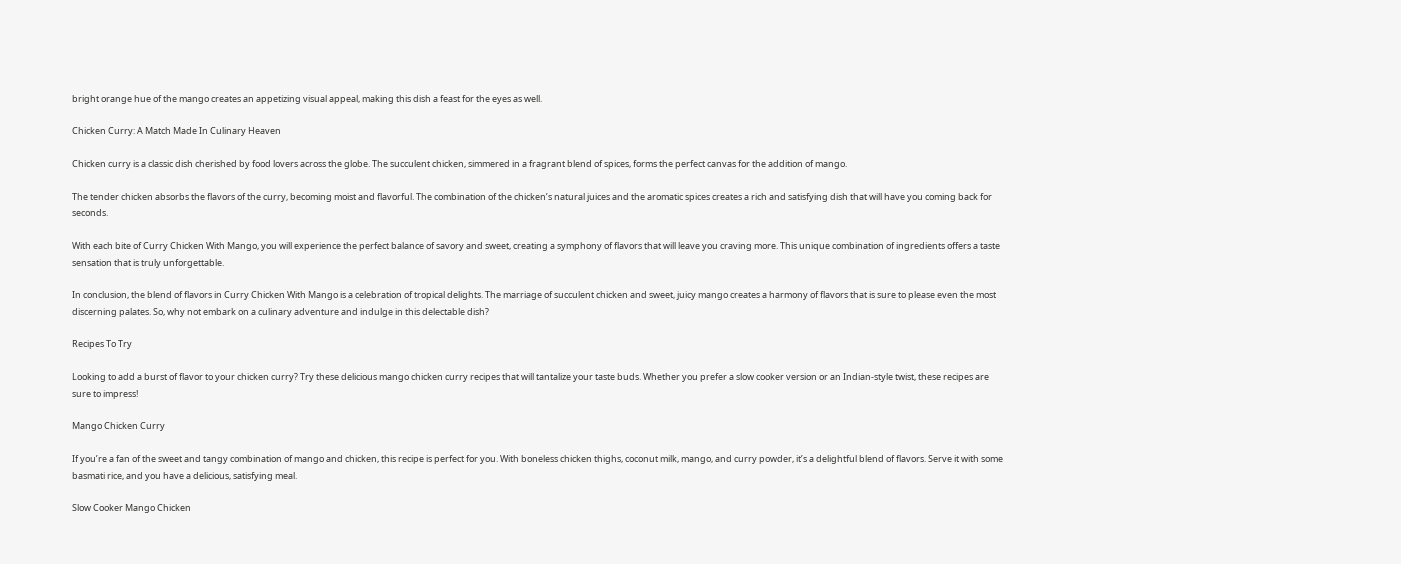bright orange hue of the mango creates an appetizing visual appeal, making this dish a feast for the eyes as well.

Chicken Curry: A Match Made In Culinary Heaven

Chicken curry is a classic dish cherished by food lovers across the globe. The succulent chicken, simmered in a fragrant blend of spices, forms the perfect canvas for the addition of mango.

The tender chicken absorbs the flavors of the curry, becoming moist and flavorful. The combination of the chicken’s natural juices and the aromatic spices creates a rich and satisfying dish that will have you coming back for seconds.

With each bite of Curry Chicken With Mango, you will experience the perfect balance of savory and sweet, creating a symphony of flavors that will leave you craving more. This unique combination of ingredients offers a taste sensation that is truly unforgettable.

In conclusion, the blend of flavors in Curry Chicken With Mango is a celebration of tropical delights. The marriage of succulent chicken and sweet, juicy mango creates a harmony of flavors that is sure to please even the most discerning palates. So, why not embark on a culinary adventure and indulge in this delectable dish?

Recipes To Try

Looking to add a burst of flavor to your chicken curry? Try these delicious mango chicken curry recipes that will tantalize your taste buds. Whether you prefer a slow cooker version or an Indian-style twist, these recipes are sure to impress!

Mango Chicken Curry

If you’re a fan of the sweet and tangy combination of mango and chicken, this recipe is perfect for you. With boneless chicken thighs, coconut milk, mango, and curry powder, it’s a delightful blend of flavors. Serve it with some basmati rice, and you have a delicious, satisfying meal.

Slow Cooker Mango Chicken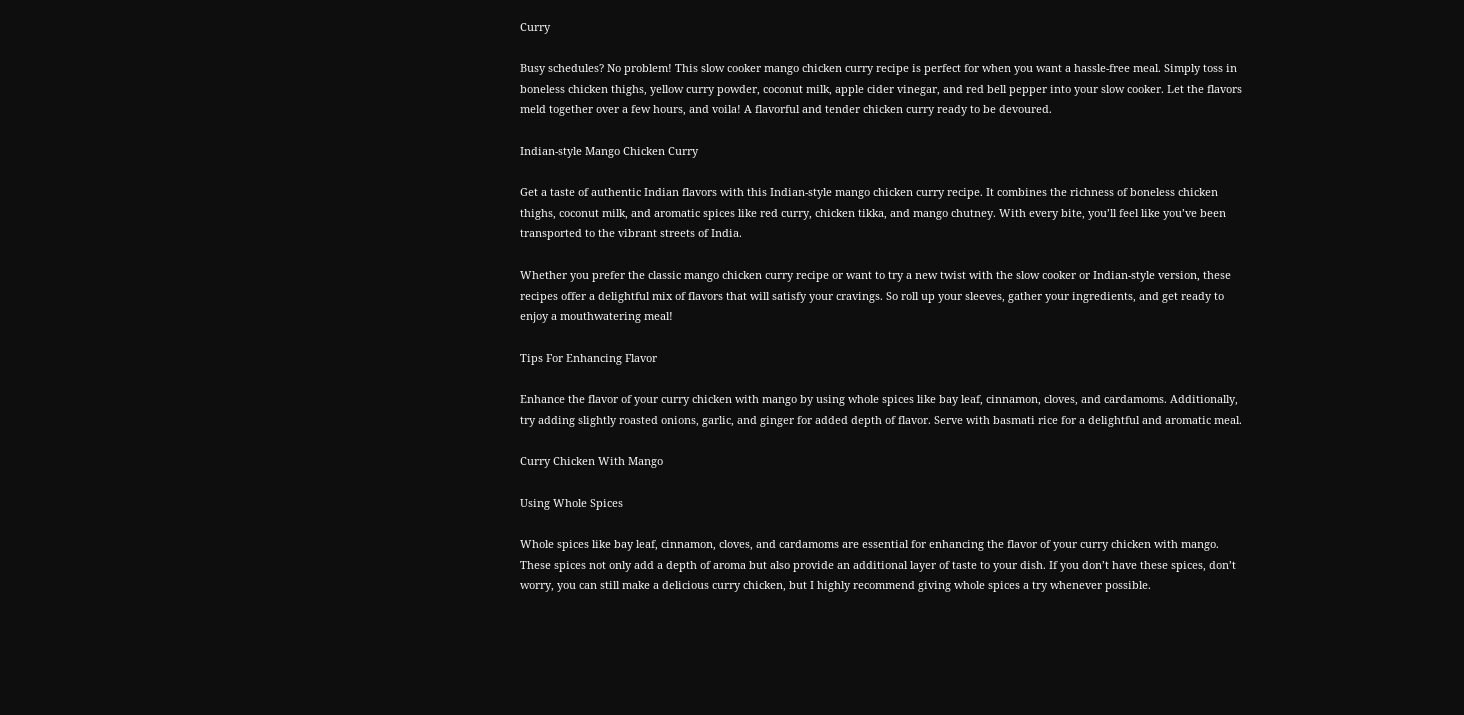Curry

Busy schedules? No problem! This slow cooker mango chicken curry recipe is perfect for when you want a hassle-free meal. Simply toss in boneless chicken thighs, yellow curry powder, coconut milk, apple cider vinegar, and red bell pepper into your slow cooker. Let the flavors meld together over a few hours, and voila! A flavorful and tender chicken curry ready to be devoured.

Indian-style Mango Chicken Curry

Get a taste of authentic Indian flavors with this Indian-style mango chicken curry recipe. It combines the richness of boneless chicken thighs, coconut milk, and aromatic spices like red curry, chicken tikka, and mango chutney. With every bite, you’ll feel like you’ve been transported to the vibrant streets of India.

Whether you prefer the classic mango chicken curry recipe or want to try a new twist with the slow cooker or Indian-style version, these recipes offer a delightful mix of flavors that will satisfy your cravings. So roll up your sleeves, gather your ingredients, and get ready to enjoy a mouthwatering meal!

Tips For Enhancing Flavor

Enhance the flavor of your curry chicken with mango by using whole spices like bay leaf, cinnamon, cloves, and cardamoms. Additionally, try adding slightly roasted onions, garlic, and ginger for added depth of flavor. Serve with basmati rice for a delightful and aromatic meal.

Curry Chicken With Mango

Using Whole Spices

Whole spices like bay leaf, cinnamon, cloves, and cardamoms are essential for enhancing the flavor of your curry chicken with mango. These spices not only add a depth of aroma but also provide an additional layer of taste to your dish. If you don’t have these spices, don’t worry, you can still make a delicious curry chicken, but I highly recommend giving whole spices a try whenever possible.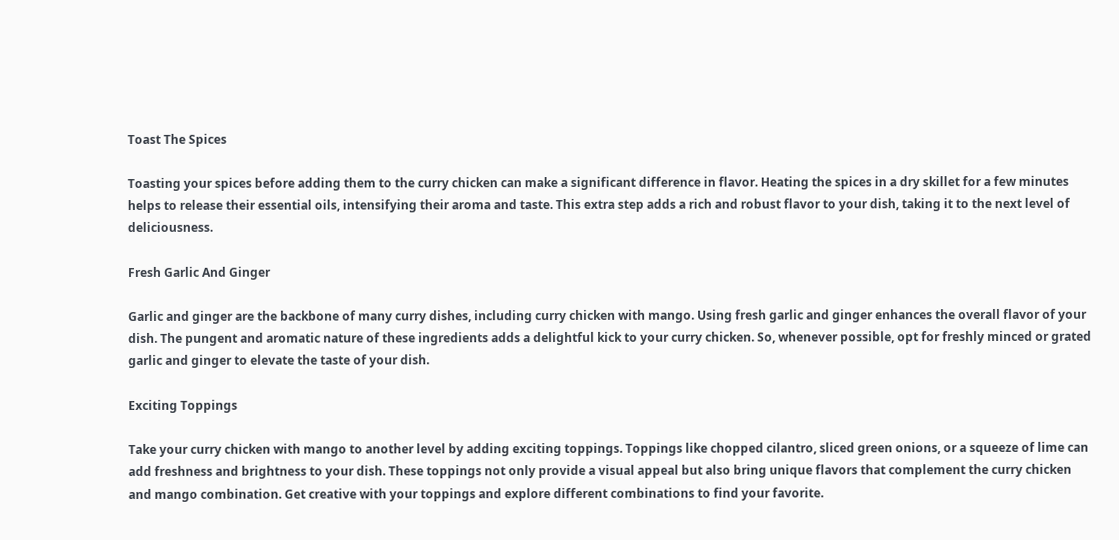Toast The Spices

Toasting your spices before adding them to the curry chicken can make a significant difference in flavor. Heating the spices in a dry skillet for a few minutes helps to release their essential oils, intensifying their aroma and taste. This extra step adds a rich and robust flavor to your dish, taking it to the next level of deliciousness.

Fresh Garlic And Ginger

Garlic and ginger are the backbone of many curry dishes, including curry chicken with mango. Using fresh garlic and ginger enhances the overall flavor of your dish. The pungent and aromatic nature of these ingredients adds a delightful kick to your curry chicken. So, whenever possible, opt for freshly minced or grated garlic and ginger to elevate the taste of your dish.

Exciting Toppings

Take your curry chicken with mango to another level by adding exciting toppings. Toppings like chopped cilantro, sliced green onions, or a squeeze of lime can add freshness and brightness to your dish. These toppings not only provide a visual appeal but also bring unique flavors that complement the curry chicken and mango combination. Get creative with your toppings and explore different combinations to find your favorite.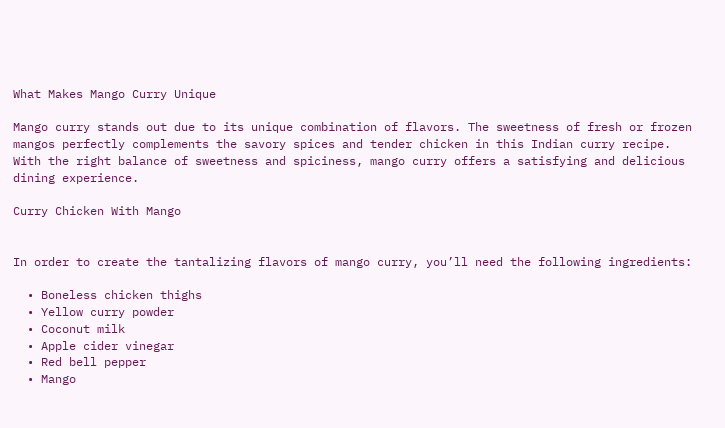What Makes Mango Curry Unique

Mango curry stands out due to its unique combination of flavors. The sweetness of fresh or frozen mangos perfectly complements the savory spices and tender chicken in this Indian curry recipe. With the right balance of sweetness and spiciness, mango curry offers a satisfying and delicious dining experience.

Curry Chicken With Mango


In order to create the tantalizing flavors of mango curry, you’ll need the following ingredients:

  • Boneless chicken thighs
  • Yellow curry powder
  • Coconut milk
  • Apple cider vinegar
  • Red bell pepper
  • Mango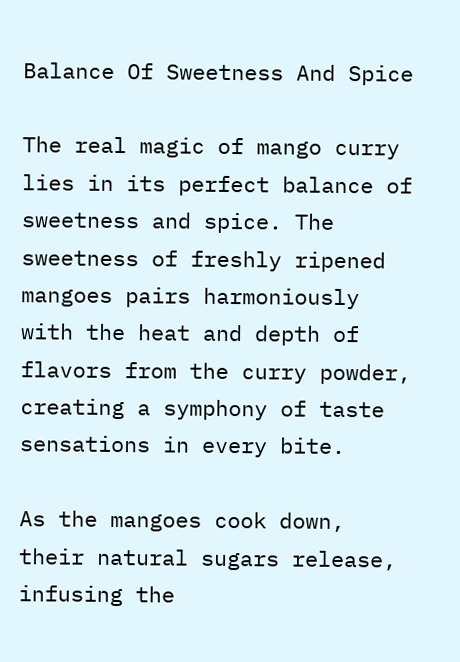Balance Of Sweetness And Spice

The real magic of mango curry lies in its perfect balance of sweetness and spice. The sweetness of freshly ripened mangoes pairs harmoniously with the heat and depth of flavors from the curry powder, creating a symphony of taste sensations in every bite.

As the mangoes cook down, their natural sugars release, infusing the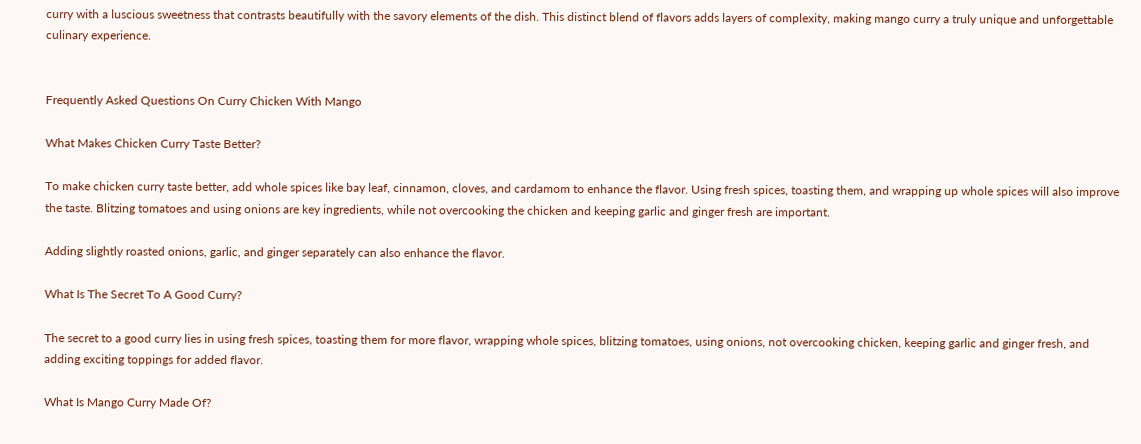curry with a luscious sweetness that contrasts beautifully with the savory elements of the dish. This distinct blend of flavors adds layers of complexity, making mango curry a truly unique and unforgettable culinary experience.


Frequently Asked Questions On Curry Chicken With Mango

What Makes Chicken Curry Taste Better?

To make chicken curry taste better, add whole spices like bay leaf, cinnamon, cloves, and cardamom to enhance the flavor. Using fresh spices, toasting them, and wrapping up whole spices will also improve the taste. Blitzing tomatoes and using onions are key ingredients, while not overcooking the chicken and keeping garlic and ginger fresh are important.

Adding slightly roasted onions, garlic, and ginger separately can also enhance the flavor.

What Is The Secret To A Good Curry?

The secret to a good curry lies in using fresh spices, toasting them for more flavor, wrapping whole spices, blitzing tomatoes, using onions, not overcooking chicken, keeping garlic and ginger fresh, and adding exciting toppings for added flavor.

What Is Mango Curry Made Of?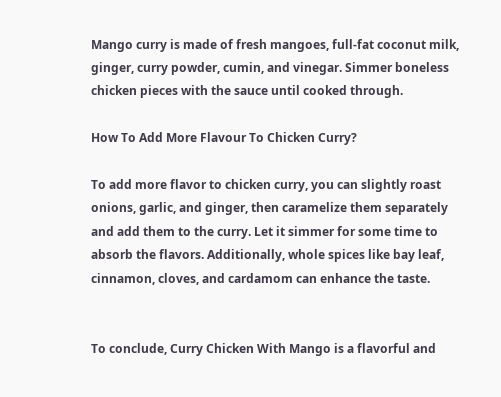Mango curry is made of fresh mangoes, full-fat coconut milk, ginger, curry powder, cumin, and vinegar. Simmer boneless chicken pieces with the sauce until cooked through.

How To Add More Flavour To Chicken Curry?

To add more flavor to chicken curry, you can slightly roast onions, garlic, and ginger, then caramelize them separately and add them to the curry. Let it simmer for some time to absorb the flavors. Additionally, whole spices like bay leaf, cinnamon, cloves, and cardamom can enhance the taste.


To conclude, Curry Chicken With Mango is a flavorful and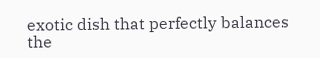exotic dish that perfectly balances the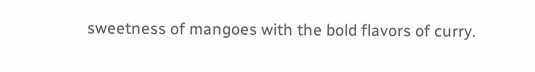sweetness of mangoes with the bold flavors of curry.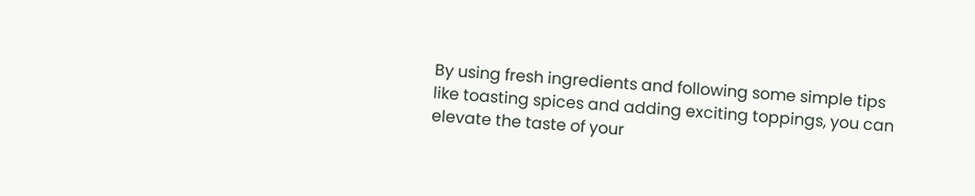By using fresh ingredients and following some simple tips like toasting spices and adding exciting toppings, you can elevate the taste of your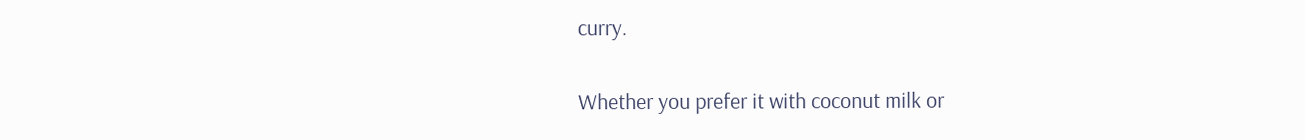curry.

Whether you prefer it with coconut milk or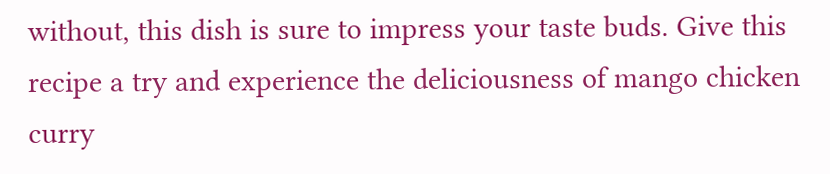without, this dish is sure to impress your taste buds. Give this recipe a try and experience the deliciousness of mango chicken curry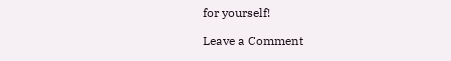for yourself!

Leave a Comment